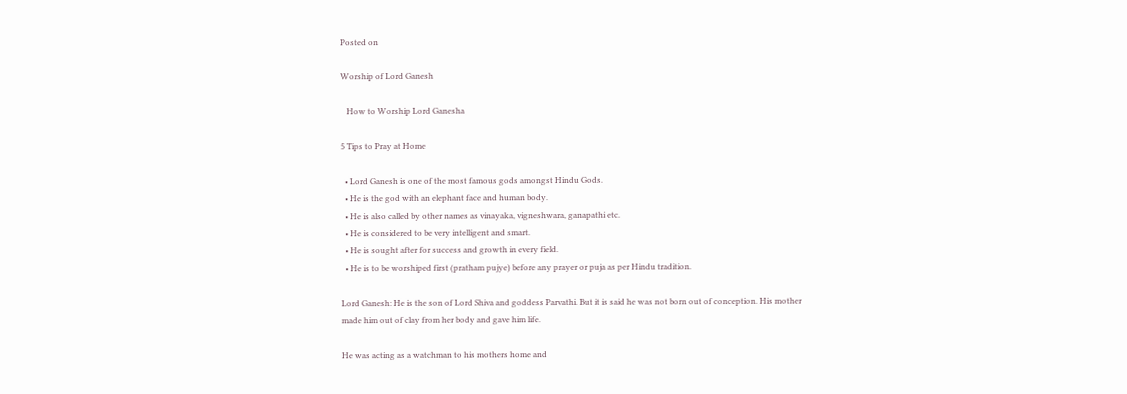Posted on

Worship of Lord Ganesh

   How to Worship Lord Ganesha

5 Tips to Pray at Home

  • Lord Ganesh is one of the most famous gods amongst Hindu Gods.
  • He is the god with an elephant face and human body.
  • He is also called by other names as vinayaka, vigneshwara, ganapathi etc.
  • He is considered to be very intelligent and smart.
  • He is sought after for success and growth in every field.
  • He is to be worshiped first (pratham pujye) before any prayer or puja as per Hindu tradition.

Lord Ganesh: He is the son of Lord Shiva and goddess Parvathi. But it is said he was not born out of conception. His mother made him out of clay from her body and gave him life.

He was acting as a watchman to his mothers home and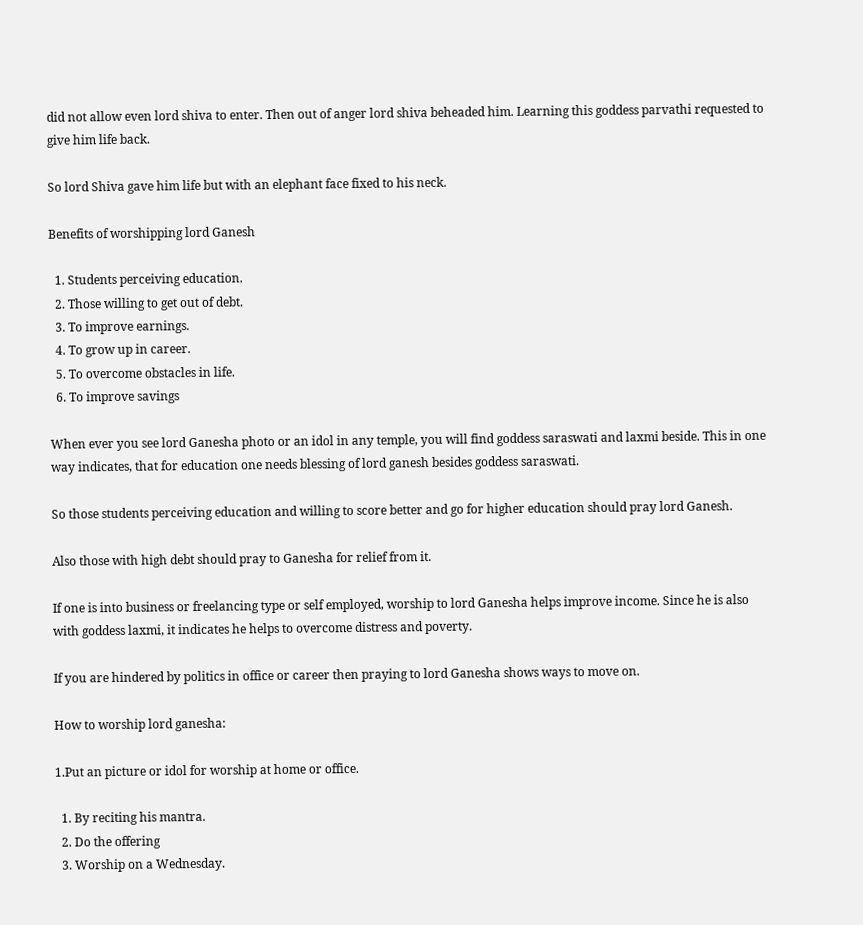did not allow even lord shiva to enter. Then out of anger lord shiva beheaded him. Learning this goddess parvathi requested to give him life back.

So lord Shiva gave him life but with an elephant face fixed to his neck.

Benefits of worshipping lord Ganesh

  1. Students perceiving education.
  2. Those willing to get out of debt.
  3. To improve earnings.
  4. To grow up in career.
  5. To overcome obstacles in life.
  6. To improve savings

When ever you see lord Ganesha photo or an idol in any temple, you will find goddess saraswati and laxmi beside. This in one way indicates, that for education one needs blessing of lord ganesh besides goddess saraswati.

So those students perceiving education and willing to score better and go for higher education should pray lord Ganesh.

Also those with high debt should pray to Ganesha for relief from it.

If one is into business or freelancing type or self employed, worship to lord Ganesha helps improve income. Since he is also with goddess laxmi, it indicates he helps to overcome distress and poverty.

If you are hindered by politics in office or career then praying to lord Ganesha shows ways to move on.

How to worship lord ganesha:

1.Put an picture or idol for worship at home or office.

  1. By reciting his mantra.
  2. Do the offering
  3. Worship on a Wednesday.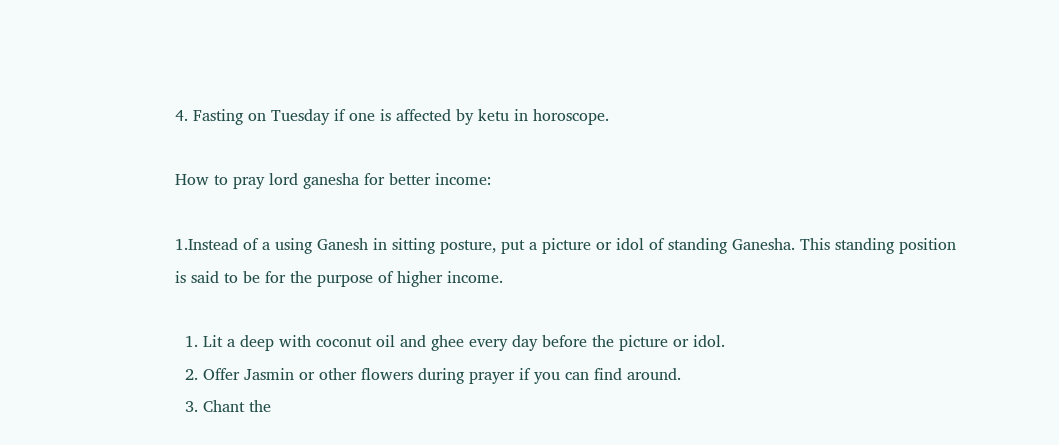4. Fasting on Tuesday if one is affected by ketu in horoscope.

How to pray lord ganesha for better income:

1.Instead of a using Ganesh in sitting posture, put a picture or idol of standing Ganesha. This standing position is said to be for the purpose of higher income.

  1. Lit a deep with coconut oil and ghee every day before the picture or idol.
  2. Offer Jasmin or other flowers during prayer if you can find around.
  3. Chant the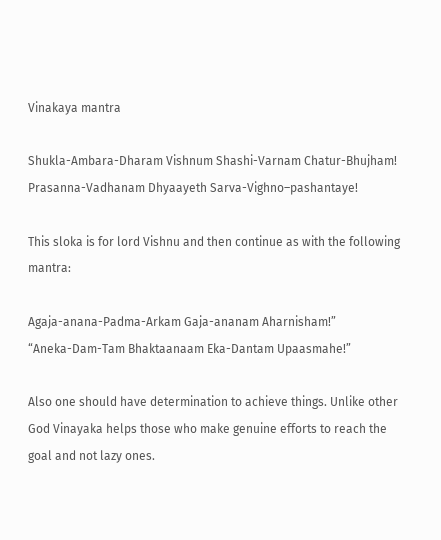Vinakaya mantra

Shukla-Ambara-Dharam Vishnum Shashi-Varnam Chatur-Bhujham!
Prasanna-Vadhanam Dhyaayeth Sarva-Vighno–pashantaye!

This sloka is for lord Vishnu and then continue as with the following mantra:

Agaja-anana-Padma-Arkam Gaja-ananam Aharnisham!”
“Aneka-Dam-Tam Bhaktaanaam Eka-Dantam Upaasmahe!”

Also one should have determination to achieve things. Unlike other God Vinayaka helps those who make genuine efforts to reach the goal and not lazy ones.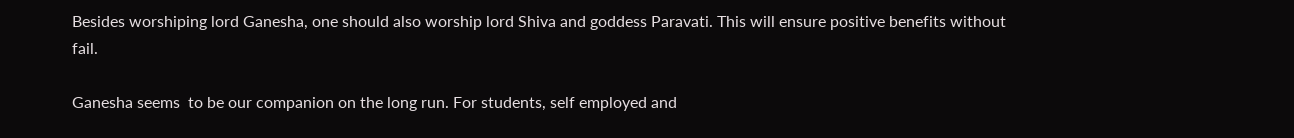Besides worshiping lord Ganesha, one should also worship lord Shiva and goddess Paravati. This will ensure positive benefits without fail.

Ganesha seems  to be our companion on the long run. For students, self employed and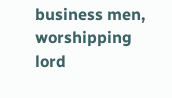business men, worshipping lord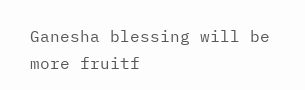Ganesha blessing will be more fruitf